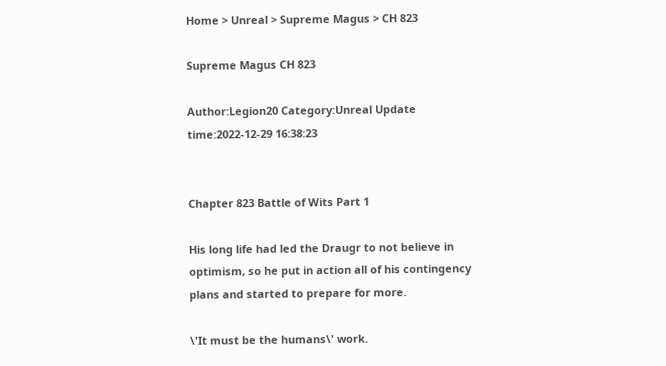Home > Unreal > Supreme Magus > CH 823

Supreme Magus CH 823

Author:Legion20 Category:Unreal Update time:2022-12-29 16:38:23


Chapter 823 Battle of Wits Part 1

His long life had led the Draugr to not believe in optimism, so he put in action all of his contingency plans and started to prepare for more.

\'It must be the humans\' work.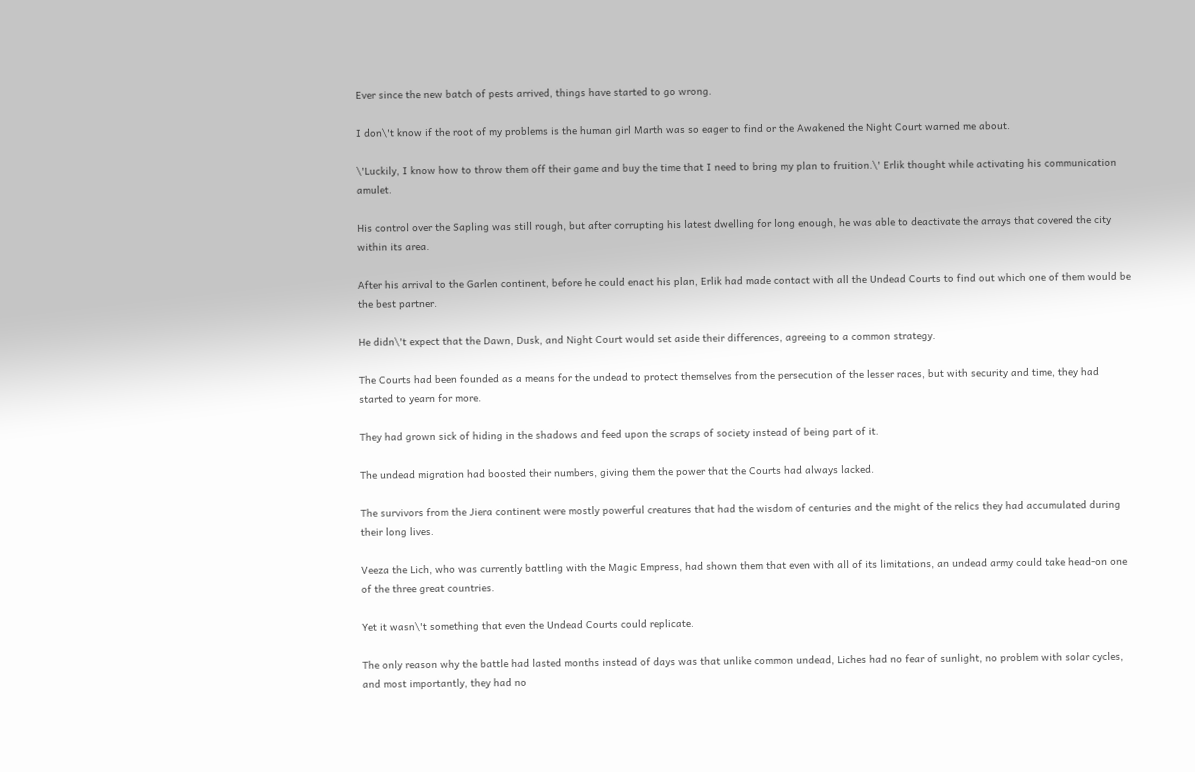Ever since the new batch of pests arrived, things have started to go wrong.

I don\'t know if the root of my problems is the human girl Marth was so eager to find or the Awakened the Night Court warned me about.

\'Luckily, I know how to throw them off their game and buy the time that I need to bring my plan to fruition.\' Erlik thought while activating his communication amulet.

His control over the Sapling was still rough, but after corrupting his latest dwelling for long enough, he was able to deactivate the arrays that covered the city within its area.

After his arrival to the Garlen continent, before he could enact his plan, Erlik had made contact with all the Undead Courts to find out which one of them would be the best partner.

He didn\'t expect that the Dawn, Dusk, and Night Court would set aside their differences, agreeing to a common strategy.

The Courts had been founded as a means for the undead to protect themselves from the persecution of the lesser races, but with security and time, they had started to yearn for more.

They had grown sick of hiding in the shadows and feed upon the scraps of society instead of being part of it.

The undead migration had boosted their numbers, giving them the power that the Courts had always lacked.

The survivors from the Jiera continent were mostly powerful creatures that had the wisdom of centuries and the might of the relics they had accumulated during their long lives.

Veeza the Lich, who was currently battling with the Magic Empress, had shown them that even with all of its limitations, an undead army could take head-on one of the three great countries.

Yet it wasn\'t something that even the Undead Courts could replicate.

The only reason why the battle had lasted months instead of days was that unlike common undead, Liches had no fear of sunlight, no problem with solar cycles, and most importantly, they had no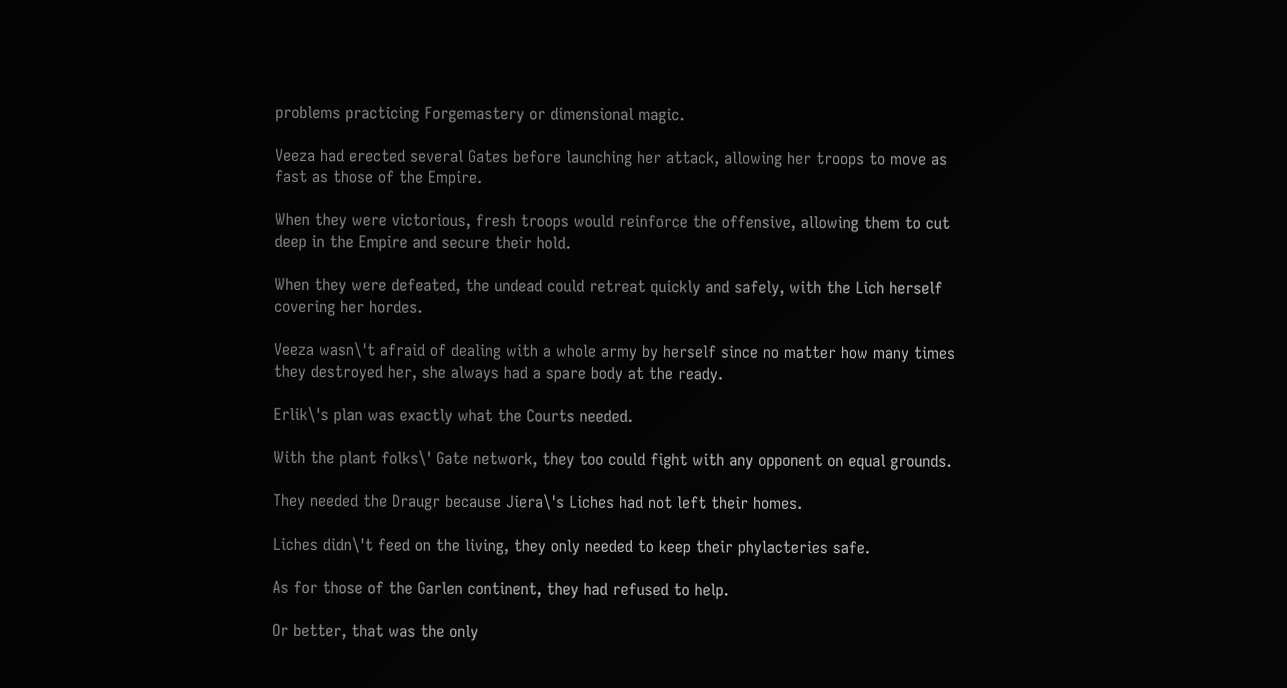problems practicing Forgemastery or dimensional magic.

Veeza had erected several Gates before launching her attack, allowing her troops to move as fast as those of the Empire.

When they were victorious, fresh troops would reinforce the offensive, allowing them to cut deep in the Empire and secure their hold.

When they were defeated, the undead could retreat quickly and safely, with the Lich herself covering her hordes.

Veeza wasn\'t afraid of dealing with a whole army by herself since no matter how many times they destroyed her, she always had a spare body at the ready.

Erlik\'s plan was exactly what the Courts needed.

With the plant folks\' Gate network, they too could fight with any opponent on equal grounds.

They needed the Draugr because Jiera\'s Liches had not left their homes.

Liches didn\'t feed on the living, they only needed to keep their phylacteries safe.

As for those of the Garlen continent, they had refused to help.

Or better, that was the only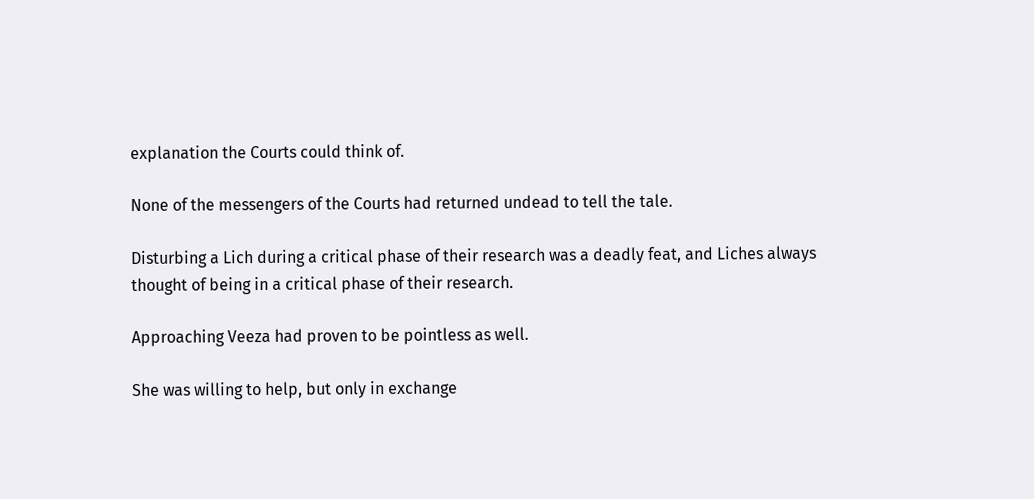explanation the Courts could think of.

None of the messengers of the Courts had returned undead to tell the tale.

Disturbing a Lich during a critical phase of their research was a deadly feat, and Liches always thought of being in a critical phase of their research.

Approaching Veeza had proven to be pointless as well.

She was willing to help, but only in exchange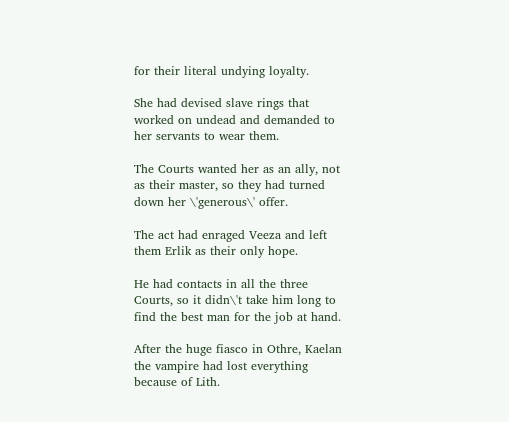for their literal undying loyalty.

She had devised slave rings that worked on undead and demanded to her servants to wear them.

The Courts wanted her as an ally, not as their master, so they had turned down her \'generous\' offer.

The act had enraged Veeza and left them Erlik as their only hope.

He had contacts in all the three Courts, so it didn\'t take him long to find the best man for the job at hand.

After the huge fiasco in Othre, Kaelan the vampire had lost everything because of Lith.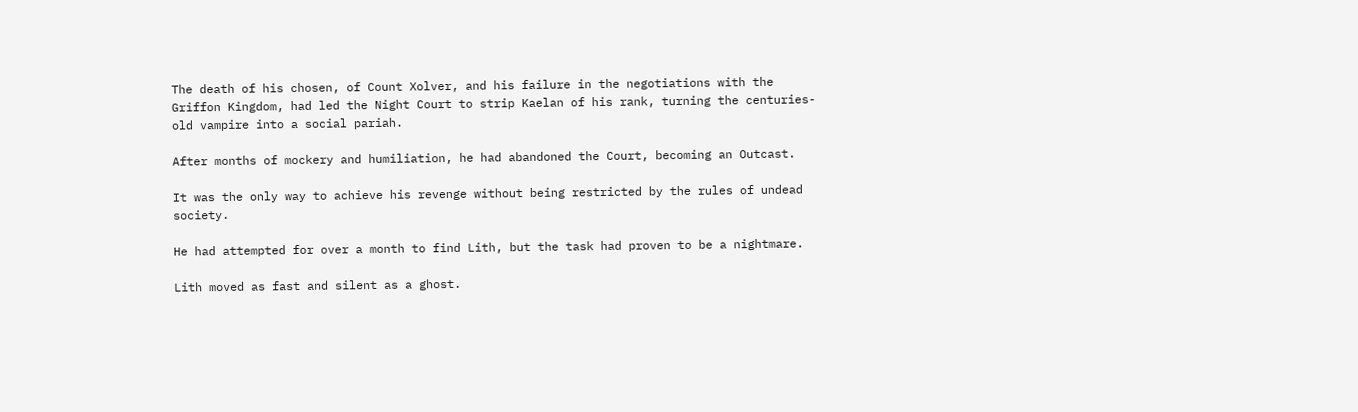The death of his chosen, of Count Xolver, and his failure in the negotiations with the Griffon Kingdom, had led the Night Court to strip Kaelan of his rank, turning the centuries-old vampire into a social pariah.

After months of mockery and humiliation, he had abandoned the Court, becoming an Outcast.

It was the only way to achieve his revenge without being restricted by the rules of undead society.

He had attempted for over a month to find Lith, but the task had proven to be a nightmare.

Lith moved as fast and silent as a ghost.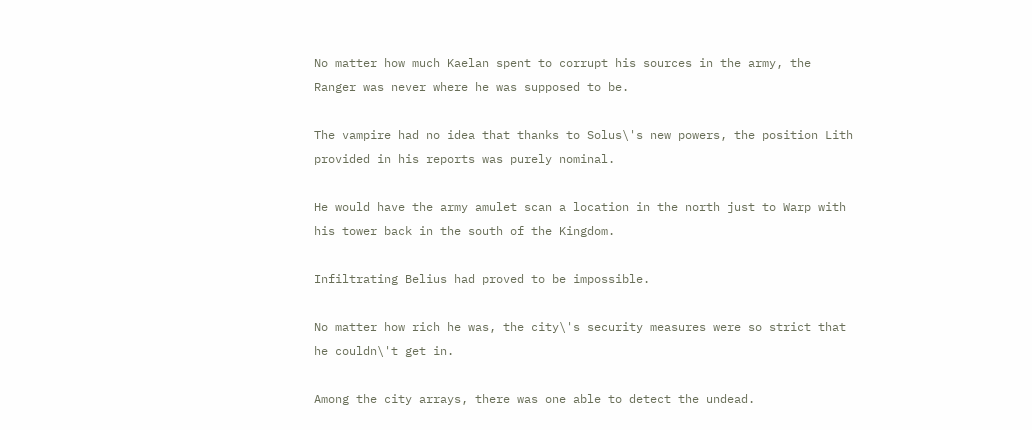No matter how much Kaelan spent to corrupt his sources in the army, the Ranger was never where he was supposed to be.

The vampire had no idea that thanks to Solus\'s new powers, the position Lith provided in his reports was purely nominal.

He would have the army amulet scan a location in the north just to Warp with his tower back in the south of the Kingdom.

Infiltrating Belius had proved to be impossible.

No matter how rich he was, the city\'s security measures were so strict that he couldn\'t get in.

Among the city arrays, there was one able to detect the undead.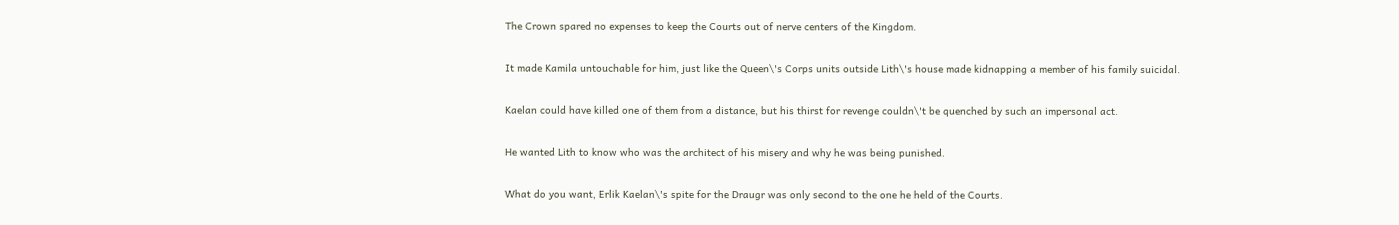The Crown spared no expenses to keep the Courts out of nerve centers of the Kingdom.

It made Kamila untouchable for him, just like the Queen\'s Corps units outside Lith\'s house made kidnapping a member of his family suicidal.

Kaelan could have killed one of them from a distance, but his thirst for revenge couldn\'t be quenched by such an impersonal act.

He wanted Lith to know who was the architect of his misery and why he was being punished.

What do you want, Erlik Kaelan\'s spite for the Draugr was only second to the one he held of the Courts.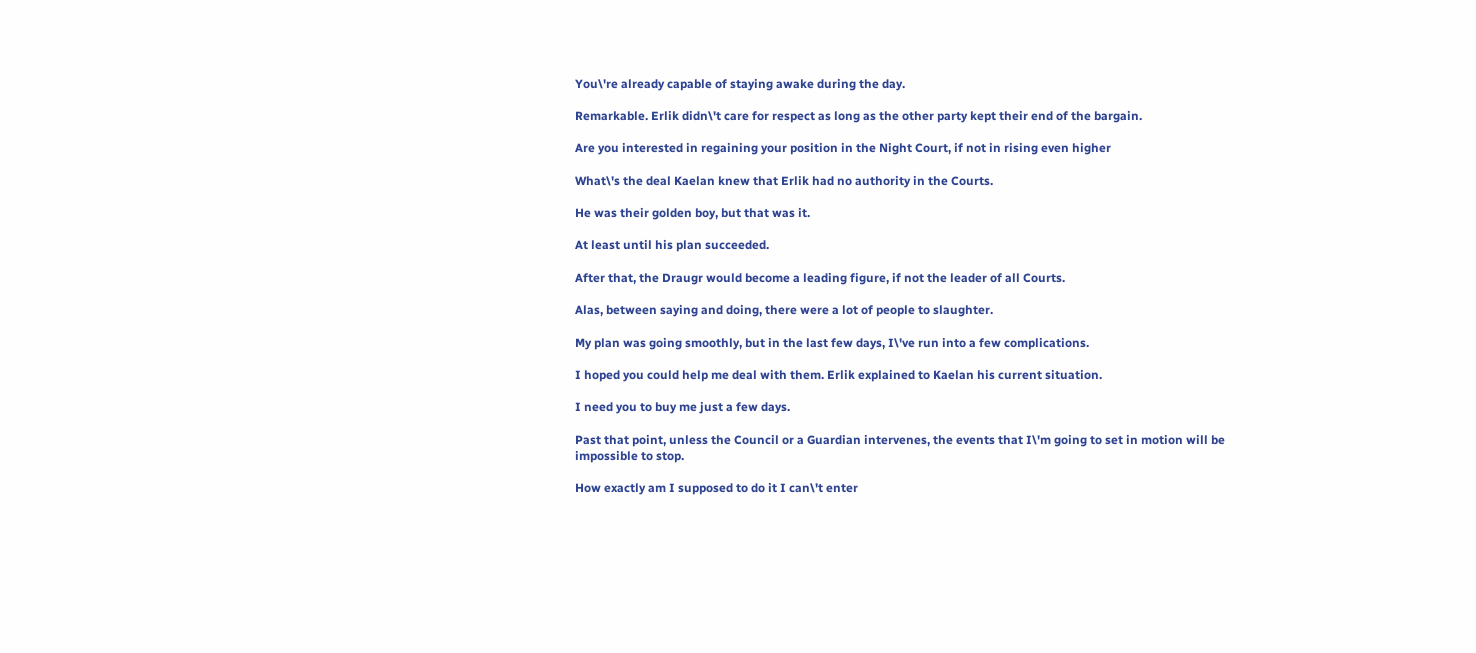You\'re already capable of staying awake during the day.

Remarkable. Erlik didn\'t care for respect as long as the other party kept their end of the bargain.

Are you interested in regaining your position in the Night Court, if not in rising even higher

What\'s the deal Kaelan knew that Erlik had no authority in the Courts.

He was their golden boy, but that was it.

At least until his plan succeeded.

After that, the Draugr would become a leading figure, if not the leader of all Courts.

Alas, between saying and doing, there were a lot of people to slaughter.

My plan was going smoothly, but in the last few days, I\'ve run into a few complications.

I hoped you could help me deal with them. Erlik explained to Kaelan his current situation.

I need you to buy me just a few days.

Past that point, unless the Council or a Guardian intervenes, the events that I\'m going to set in motion will be impossible to stop.

How exactly am I supposed to do it I can\'t enter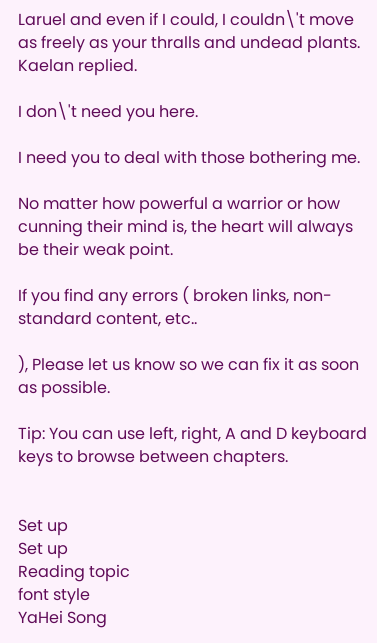Laruel and even if I could, I couldn\'t move as freely as your thralls and undead plants. Kaelan replied.

I don\'t need you here.

I need you to deal with those bothering me.

No matter how powerful a warrior or how cunning their mind is, the heart will always be their weak point.

If you find any errors ( broken links, non-standard content, etc..

), Please let us know so we can fix it as soon as possible.

Tip: You can use left, right, A and D keyboard keys to browse between chapters.


Set up
Set up
Reading topic
font style
YaHei Song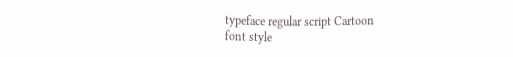typeface regular script Cartoon
font style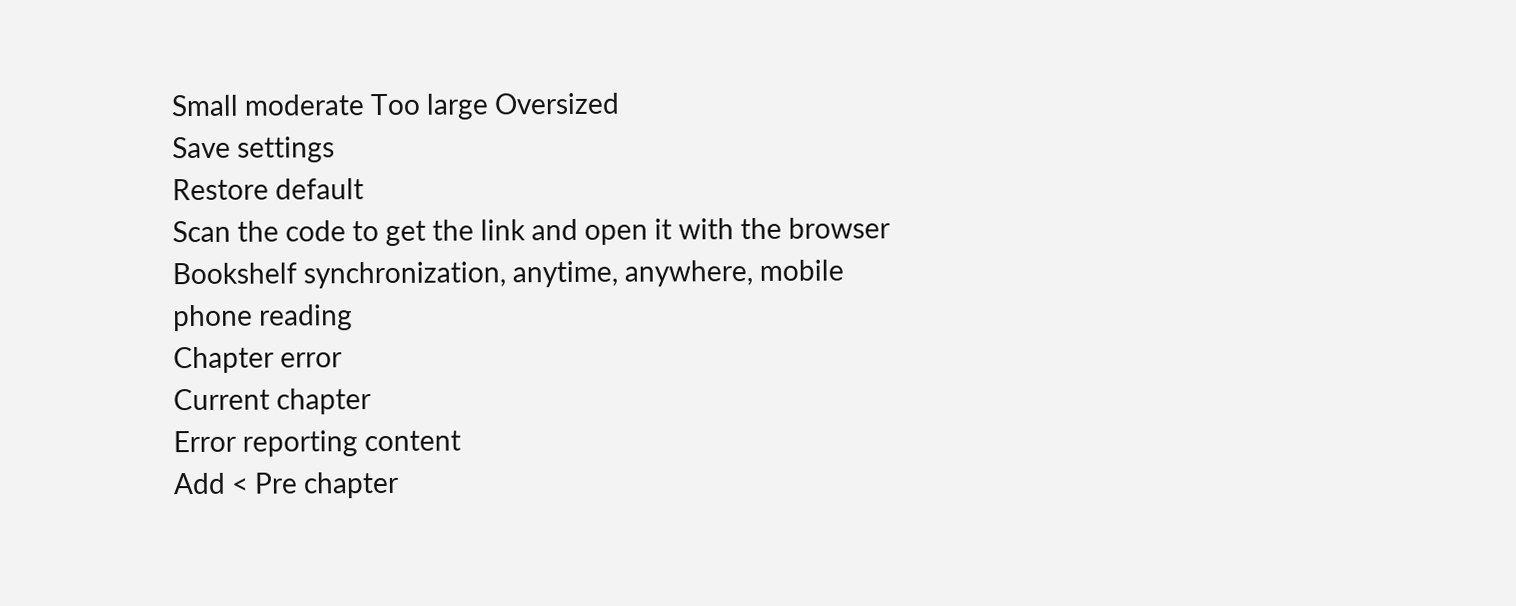Small moderate Too large Oversized
Save settings
Restore default
Scan the code to get the link and open it with the browser
Bookshelf synchronization, anytime, anywhere, mobile phone reading
Chapter error
Current chapter
Error reporting content
Add < Pre chapter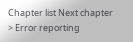Chapter list Next chapter > Error reporting